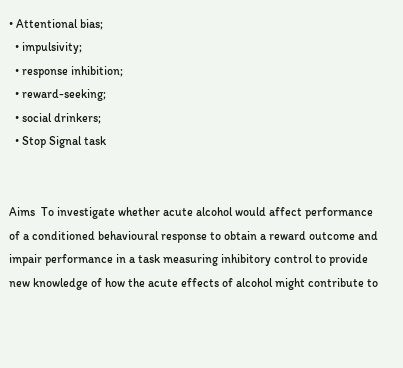• Attentional bias;
  • impulsivity;
  • response inhibition;
  • reward-seeking;
  • social drinkers;
  • Stop Signal task


Aims  To investigate whether acute alcohol would affect performance of a conditioned behavioural response to obtain a reward outcome and impair performance in a task measuring inhibitory control to provide new knowledge of how the acute effects of alcohol might contribute to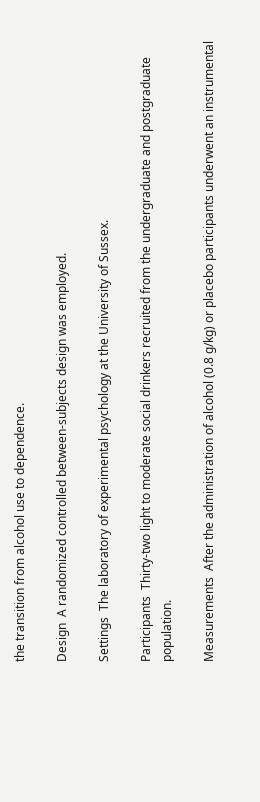the transition from alcohol use to dependence.

Design  A randomized controlled between-subjects design was employed.

Settings  The laboratory of experimental psychology at the University of Sussex.

Participants  Thirty-two light to moderate social drinkers recruited from the undergraduate and postgraduate population.

Measurements  After the administration of alcohol (0.8 g/kg) or placebo participants underwent an instrumental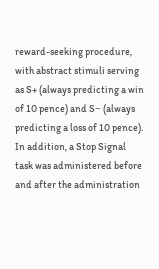reward-seeking procedure, with abstract stimuli serving as S+ (always predicting a win of 10 pence) and S− (always predicting a loss of 10 pence). In addition, a Stop Signal task was administered before and after the administration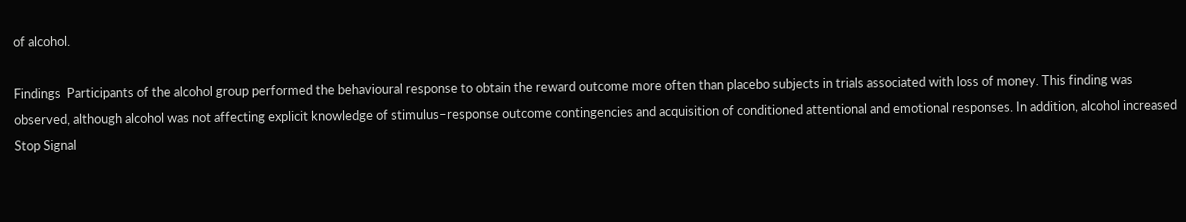of alcohol.

Findings  Participants of the alcohol group performed the behavioural response to obtain the reward outcome more often than placebo subjects in trials associated with loss of money. This finding was observed, although alcohol was not affecting explicit knowledge of stimulus–response outcome contingencies and acquisition of conditioned attentional and emotional responses. In addition, alcohol increased Stop Signal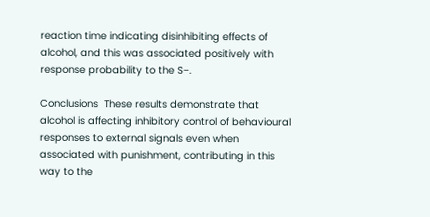reaction time indicating disinhibiting effects of alcohol, and this was associated positively with response probability to the S−.

Conclusions  These results demonstrate that alcohol is affecting inhibitory control of behavioural responses to external signals even when associated with punishment, contributing in this way to the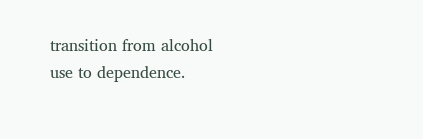transition from alcohol use to dependence.